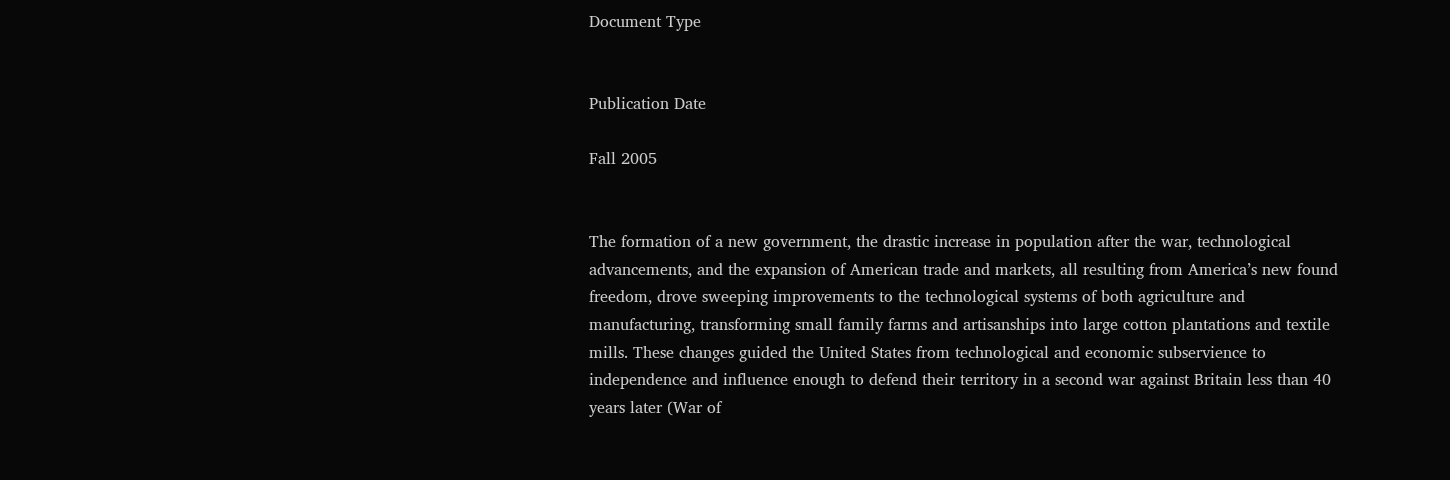Document Type


Publication Date

Fall 2005


The formation of a new government, the drastic increase in population after the war, technological advancements, and the expansion of American trade and markets, all resulting from America’s new found freedom, drove sweeping improvements to the technological systems of both agriculture and manufacturing, transforming small family farms and artisanships into large cotton plantations and textile mills. These changes guided the United States from technological and economic subservience to independence and influence enough to defend their territory in a second war against Britain less than 40 years later (War of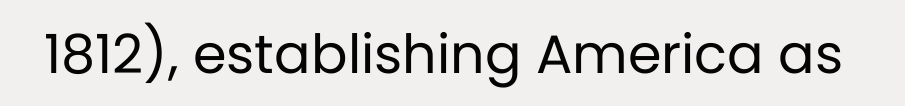1812), establishing America as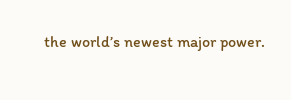the world’s newest major power.